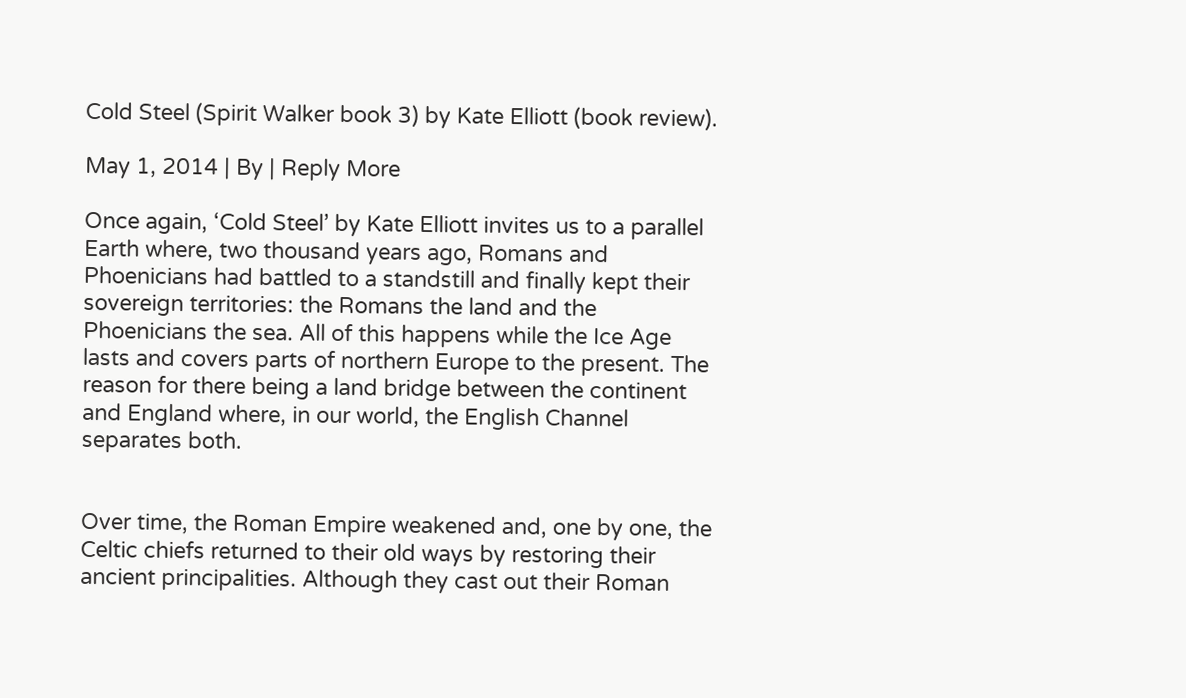Cold Steel (Spirit Walker book 3) by Kate Elliott (book review).

May 1, 2014 | By | Reply More

Once again, ‘Cold Steel’ by Kate Elliott invites us to a parallel Earth where, two thousand years ago, Romans and Phoenicians had battled to a standstill and finally kept their sovereign territories: the Romans the land and the Phoenicians the sea. All of this happens while the Ice Age lasts and covers parts of northern Europe to the present. The reason for there being a land bridge between the continent and England where, in our world, the English Channel separates both.


Over time, the Roman Empire weakened and, one by one, the Celtic chiefs returned to their old ways by restoring their ancient principalities. Although they cast out their Roman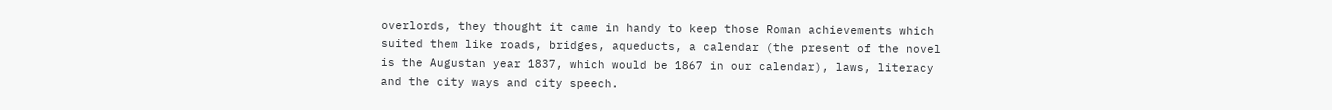overlords, they thought it came in handy to keep those Roman achievements which suited them like roads, bridges, aqueducts, a calendar (the present of the novel is the Augustan year 1837, which would be 1867 in our calendar), laws, literacy and the city ways and city speech.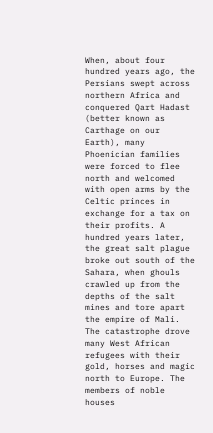When, about four hundred years ago, the Persians swept across northern Africa and conquered Qart Hadast (better known as Carthage on our Earth), many Phoenician families were forced to flee north and welcomed with open arms by the Celtic princes in exchange for a tax on their profits. A hundred years later, the great salt plague broke out south of the Sahara, when ghouls crawled up from the depths of the salt mines and tore apart the empire of Mali. The catastrophe drove many West African refugees with their gold, horses and magic north to Europe. The members of noble houses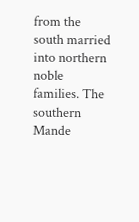from the south married into northern noble families. The southern Mande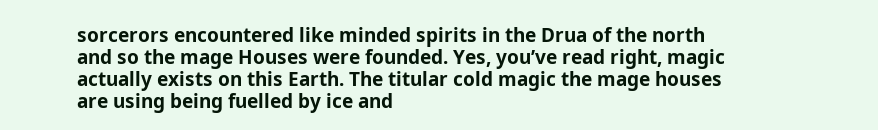sorcerors encountered like minded spirits in the Drua of the north and so the mage Houses were founded. Yes, you’ve read right, magic actually exists on this Earth. The titular cold magic the mage houses are using being fuelled by ice and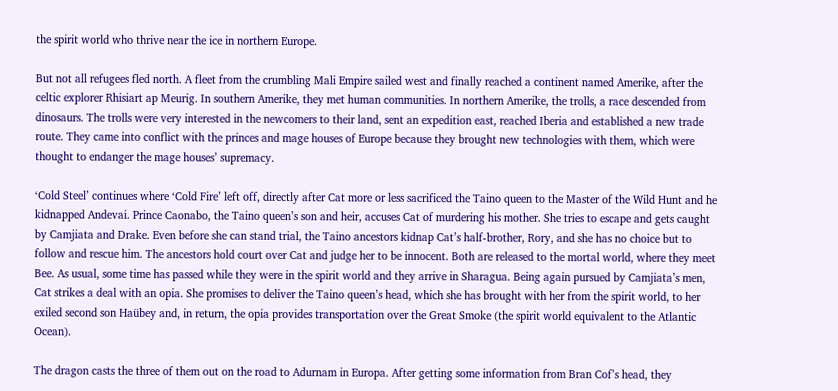the spirit world who thrive near the ice in northern Europe.

But not all refugees fled north. A fleet from the crumbling Mali Empire sailed west and finally reached a continent named Amerike, after the celtic explorer Rhisiart ap Meurig. In southern Amerike, they met human communities. In northern Amerike, the trolls, a race descended from dinosaurs. The trolls were very interested in the newcomers to their land, sent an expedition east, reached Iberia and established a new trade route. They came into conflict with the princes and mage houses of Europe because they brought new technologies with them, which were thought to endanger the mage houses’ supremacy.

‘Cold Steel’ continues where ‘Cold Fire’ left off, directly after Cat more or less sacrificed the Taino queen to the Master of the Wild Hunt and he kidnapped Andevai. Prince Caonabo, the Taino queen’s son and heir, accuses Cat of murdering his mother. She tries to escape and gets caught by Camjiata and Drake. Even before she can stand trial, the Taino ancestors kidnap Cat’s half-brother, Rory, and she has no choice but to follow and rescue him. The ancestors hold court over Cat and judge her to be innocent. Both are released to the mortal world, where they meet Bee. As usual, some time has passed while they were in the spirit world and they arrive in Sharagua. Being again pursued by Camjiata’s men, Cat strikes a deal with an opia. She promises to deliver the Taino queen’s head, which she has brought with her from the spirit world, to her exiled second son Haübey and, in return, the opia provides transportation over the Great Smoke (the spirit world equivalent to the Atlantic Ocean).

The dragon casts the three of them out on the road to Adurnam in Europa. After getting some information from Bran Cof’s head, they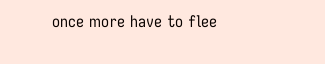once more have to flee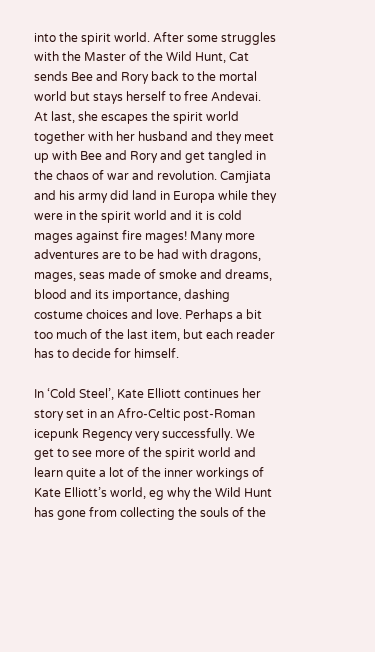into the spirit world. After some struggles with the Master of the Wild Hunt, Cat sends Bee and Rory back to the mortal world but stays herself to free Andevai. At last, she escapes the spirit world together with her husband and they meet up with Bee and Rory and get tangled in the chaos of war and revolution. Camjiata and his army did land in Europa while they were in the spirit world and it is cold mages against fire mages! Many more adventures are to be had with dragons, mages, seas made of smoke and dreams, blood and its importance, dashing costume choices and love. Perhaps a bit too much of the last item, but each reader has to decide for himself.

In ‘Cold Steel’, Kate Elliott continues her story set in an Afro-Celtic post-Roman icepunk Regency very successfully. We get to see more of the spirit world and learn quite a lot of the inner workings of Kate Elliott’s world, eg why the Wild Hunt has gone from collecting the souls of the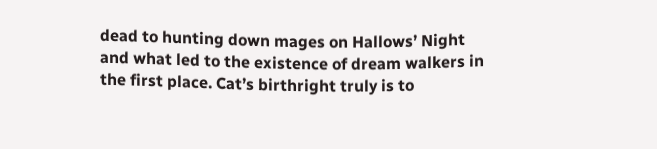dead to hunting down mages on Hallows’ Night and what led to the existence of dream walkers in the first place. Cat’s birthright truly is to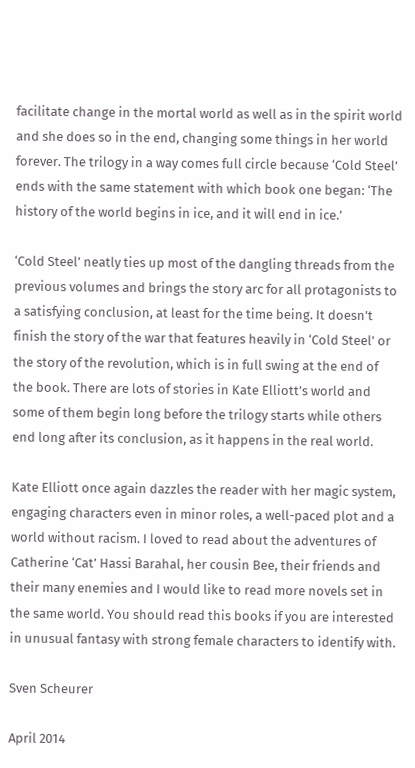facilitate change in the mortal world as well as in the spirit world and she does so in the end, changing some things in her world forever. The trilogy in a way comes full circle because ‘Cold Steel’ ends with the same statement with which book one began: ‘The history of the world begins in ice, and it will end in ice.’

‘Cold Steel’ neatly ties up most of the dangling threads from the previous volumes and brings the story arc for all protagonists to a satisfying conclusion, at least for the time being. It doesn’t finish the story of the war that features heavily in ‘Cold Steel’ or the story of the revolution, which is in full swing at the end of the book. There are lots of stories in Kate Elliott’s world and some of them begin long before the trilogy starts while others end long after its conclusion, as it happens in the real world.

Kate Elliott once again dazzles the reader with her magic system, engaging characters even in minor roles, a well-paced plot and a world without racism. I loved to read about the adventures of Catherine ‘Cat’ Hassi Barahal, her cousin Bee, their friends and their many enemies and I would like to read more novels set in the same world. You should read this books if you are interested in unusual fantasy with strong female characters to identify with.

Sven Scheurer

April 2014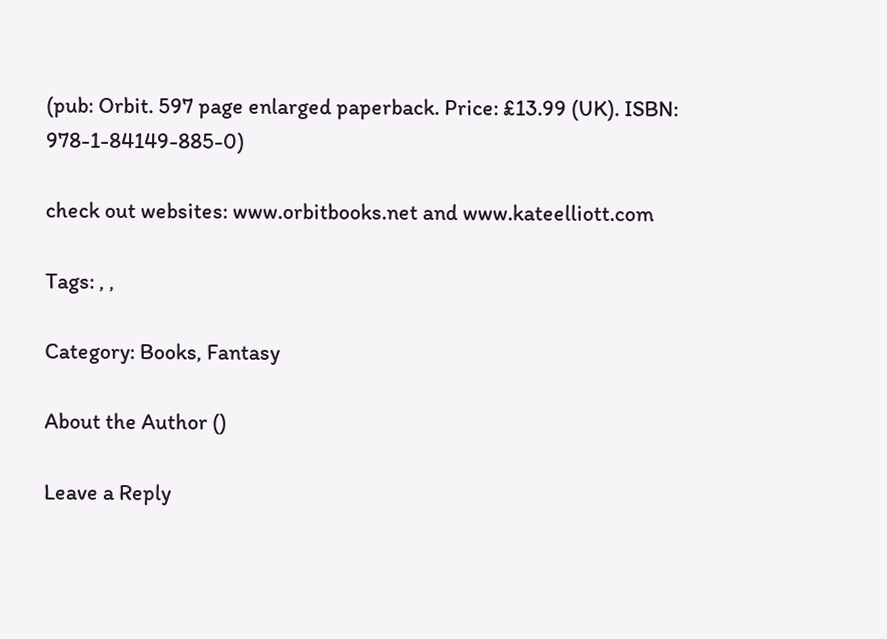(pub: Orbit. 597 page enlarged paperback. Price: £13.99 (UK). ISBN: 978-1-84149-885-0)

check out websites: www.orbitbooks.net and www.kateelliott.com

Tags: , ,

Category: Books, Fantasy

About the Author ()

Leave a Reply